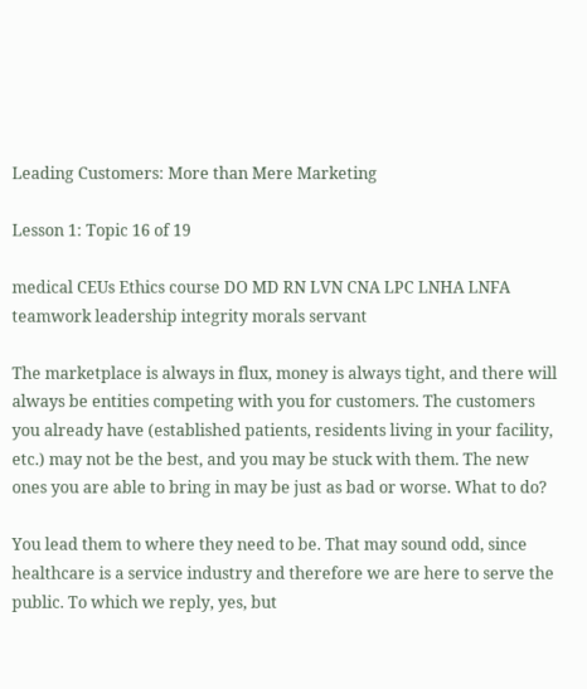Leading Customers: More than Mere Marketing

Lesson 1: Topic 16 of 19

medical CEUs Ethics course DO MD RN LVN CNA LPC LNHA LNFA teamwork leadership integrity morals servant

The marketplace is always in flux, money is always tight, and there will always be entities competing with you for customers. The customers you already have (established patients, residents living in your facility, etc.) may not be the best, and you may be stuck with them. The new ones you are able to bring in may be just as bad or worse. What to do?

You lead them to where they need to be. That may sound odd, since healthcare is a service industry and therefore we are here to serve the public. To which we reply, yes, but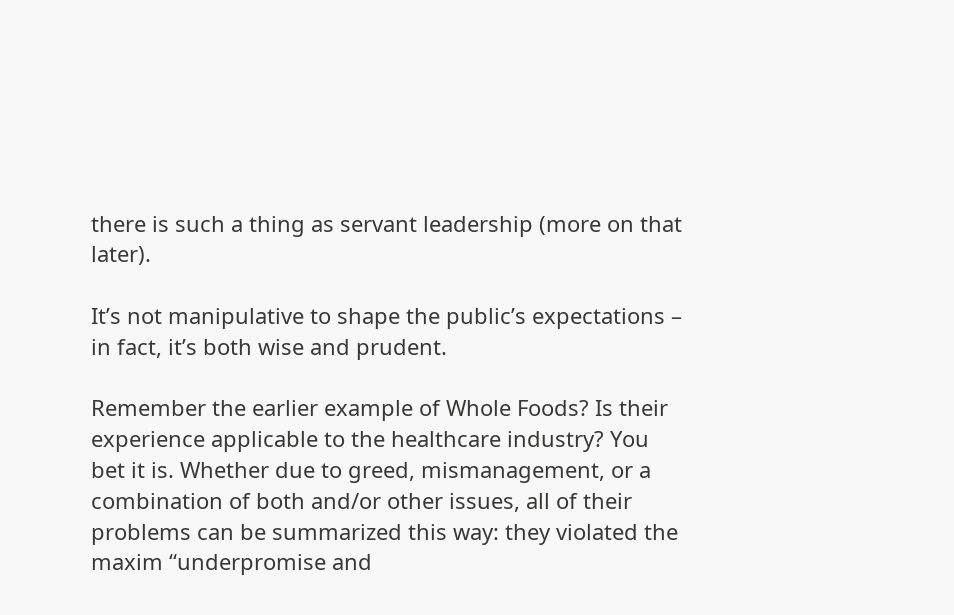there is such a thing as servant leadership (more on that later).

It’s not manipulative to shape the public’s expectations – in fact, it’s both wise and prudent.

Remember the earlier example of Whole Foods? Is their experience applicable to the healthcare industry? You bet it is. Whether due to greed, mismanagement, or a combination of both and/or other issues, all of their problems can be summarized this way: they violated the maxim “underpromise and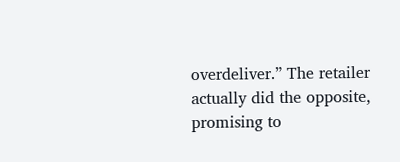overdeliver.” The retailer actually did the opposite, promising to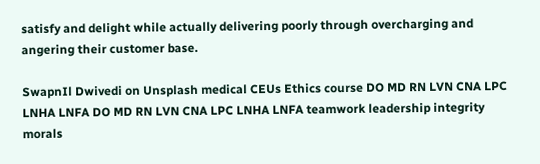satisfy and delight while actually delivering poorly through overcharging and angering their customer base.

SwapnIl Dwivedi on Unsplash medical CEUs Ethics course DO MD RN LVN CNA LPC LNHA LNFA DO MD RN LVN CNA LPC LNHA LNFA teamwork leadership integrity morals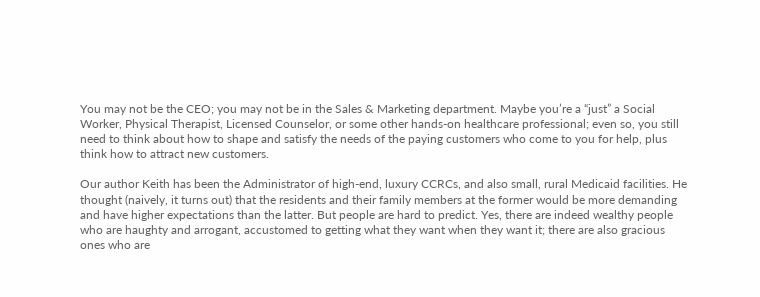You may not be the CEO; you may not be in the Sales & Marketing department. Maybe you’re a “just” a Social Worker, Physical Therapist, Licensed Counselor, or some other hands-on healthcare professional; even so, you still need to think about how to shape and satisfy the needs of the paying customers who come to you for help, plus think how to attract new customers.

Our author Keith has been the Administrator of high-end, luxury CCRCs, and also small, rural Medicaid facilities. He thought (naively, it turns out) that the residents and their family members at the former would be more demanding and have higher expectations than the latter. But people are hard to predict. Yes, there are indeed wealthy people who are haughty and arrogant, accustomed to getting what they want when they want it; there are also gracious ones who are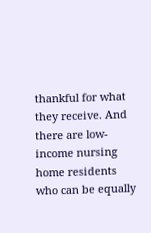thankful for what they receive. And there are low-income nursing home residents who can be equally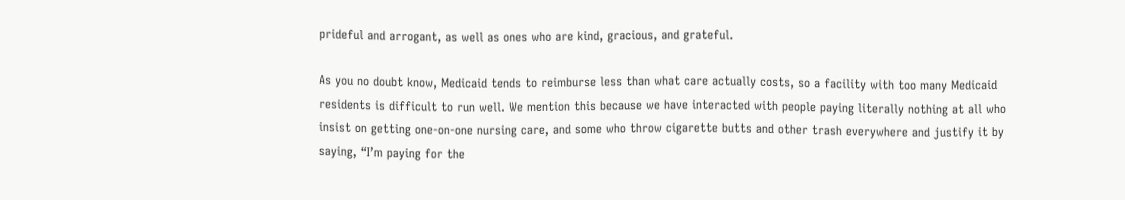prideful and arrogant, as well as ones who are kind, gracious, and grateful.

As you no doubt know, Medicaid tends to reimburse less than what care actually costs, so a facility with too many Medicaid residents is difficult to run well. We mention this because we have interacted with people paying literally nothing at all who insist on getting one-on-one nursing care, and some who throw cigarette butts and other trash everywhere and justify it by saying, “I’m paying for the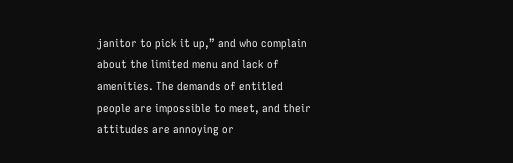janitor to pick it up,” and who complain about the limited menu and lack of amenities. The demands of entitled people are impossible to meet, and their attitudes are annoying or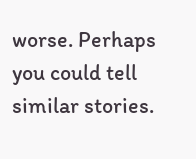worse. Perhaps you could tell similar stories.